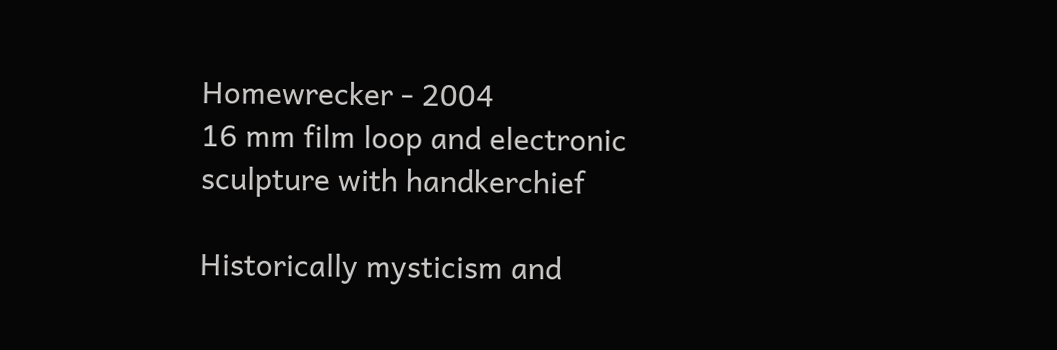Homewrecker - 2004
16 mm film loop and electronic sculpture with handkerchief

Historically mysticism and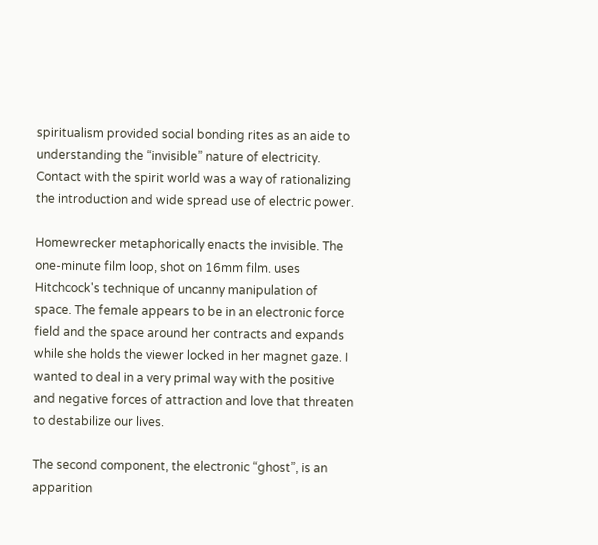spiritualism provided social bonding rites as an aide to understanding the “invisible” nature of electricity. Contact with the spirit world was a way of rationalizing the introduction and wide spread use of electric power.

Homewrecker metaphorically enacts the invisible. The one-minute film loop, shot on 16mm film. uses Hitchcock's technique of uncanny manipulation of space. The female appears to be in an electronic force field and the space around her contracts and expands while she holds the viewer locked in her magnet gaze. I wanted to deal in a very primal way with the positive and negative forces of attraction and love that threaten to destabilize our lives.

The second component, the electronic “ghost”, is an apparition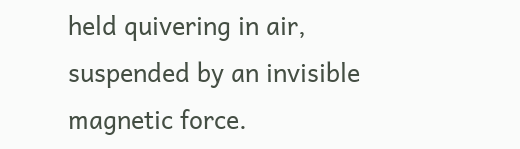held quivering in air, suspended by an invisible magnetic force.